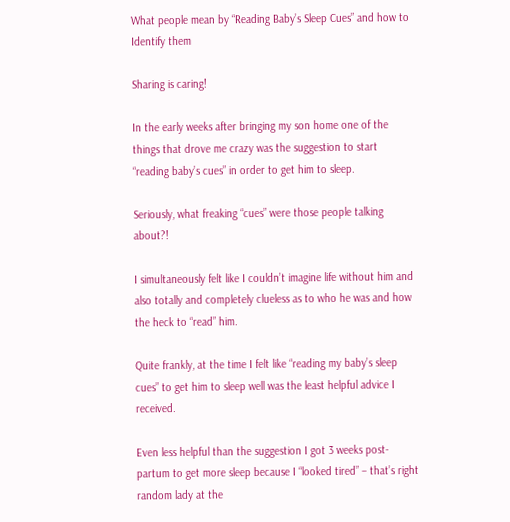What people mean by “Reading Baby’s Sleep Cues” and how to Identify them

Sharing is caring!

In the early weeks after bringing my son home one of the things that drove me crazy was the suggestion to start “reading baby’s cues” in order to get him to sleep.

Seriously, what freaking “cues” were those people talking about?!

I simultaneously felt like I couldn’t imagine life without him and also totally and completely clueless as to who he was and how the heck to “read” him.

Quite frankly, at the time I felt like “reading my baby’s sleep cues” to get him to sleep well was the least helpful advice I received.

Even less helpful than the suggestion I got 3 weeks post-partum to get more sleep because I “looked tired” – that’s right random lady at the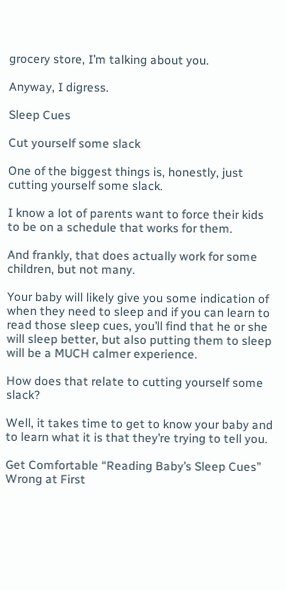grocery store, I’m talking about you.

Anyway, I digress.

Sleep Cues

Cut yourself some slack

One of the biggest things is, honestly, just cutting yourself some slack.

I know a lot of parents want to force their kids to be on a schedule that works for them.

And frankly, that does actually work for some children, but not many.

Your baby will likely give you some indication of when they need to sleep and if you can learn to read those sleep cues, you’ll find that he or she will sleep better, but also putting them to sleep will be a MUCH calmer experience.

How does that relate to cutting yourself some slack?

Well, it takes time to get to know your baby and to learn what it is that they’re trying to tell you.

Get Comfortable “Reading Baby’s Sleep Cues” Wrong at First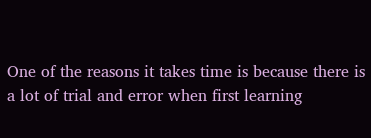One of the reasons it takes time is because there is a lot of trial and error when first learning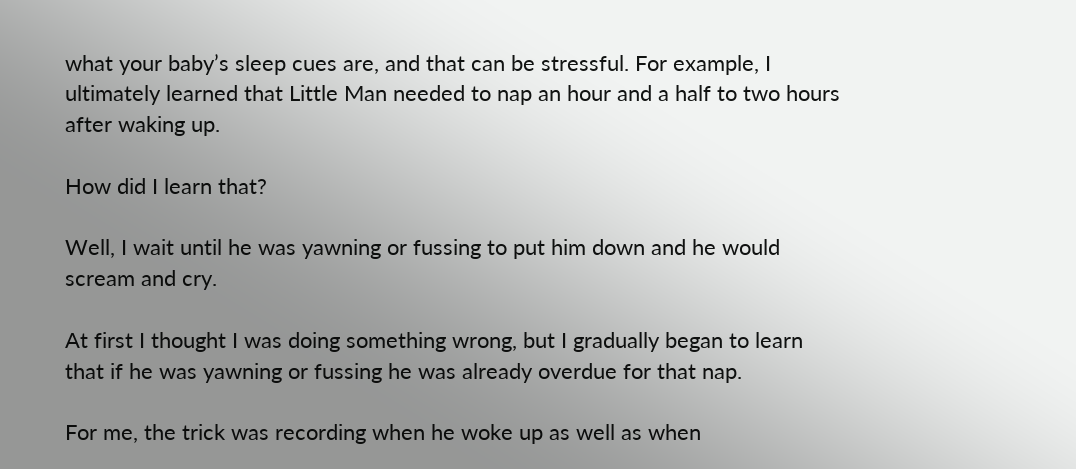what your baby’s sleep cues are, and that can be stressful. For example, I ultimately learned that Little Man needed to nap an hour and a half to two hours after waking up.

How did I learn that?

Well, I wait until he was yawning or fussing to put him down and he would scream and cry.

At first I thought I was doing something wrong, but I gradually began to learn that if he was yawning or fussing he was already overdue for that nap.

For me, the trick was recording when he woke up as well as when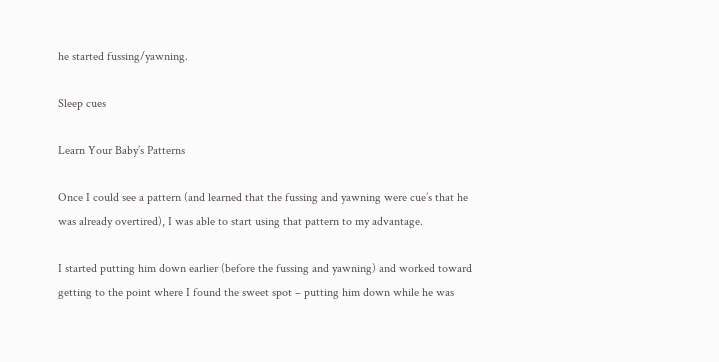he started fussing/yawning.

Sleep cues

Learn Your Baby’s Patterns

Once I could see a pattern (and learned that the fussing and yawning were cue’s that he was already overtired), I was able to start using that pattern to my advantage.

I started putting him down earlier (before the fussing and yawning) and worked toward getting to the point where I found the sweet spot – putting him down while he was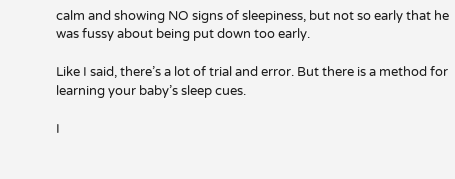calm and showing NO signs of sleepiness, but not so early that he was fussy about being put down too early.

Like I said, there’s a lot of trial and error. But there is a method for learning your baby’s sleep cues.

I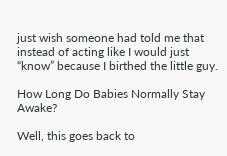just wish someone had told me that instead of acting like I would just “know” because I birthed the little guy.

How Long Do Babies Normally Stay Awake?

Well, this goes back to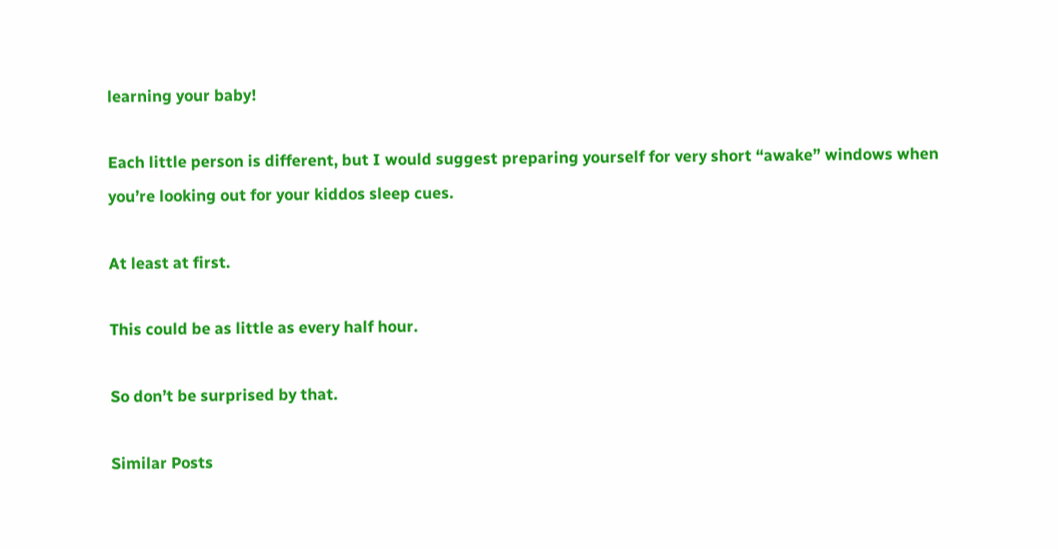learning your baby!

Each little person is different, but I would suggest preparing yourself for very short “awake” windows when you’re looking out for your kiddos sleep cues.

At least at first.

This could be as little as every half hour.

So don’t be surprised by that.

Similar Posts